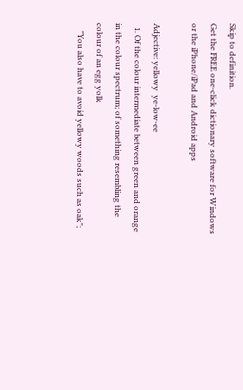Skip to definition.
Get the FREE one-click dictionary software for Windows or the iPhone/iPad and Android apps

Adjective: yellowy  ye-low-ee
  1. Of the colour intermediate between green and orange in the colour spectrum; of something resembling the colour of an egg yolk
    "You also have to avoid yellowy woods such as oak";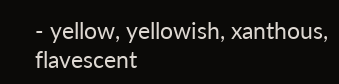- yellow, yellowish, xanthous, flavescent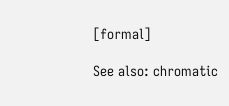[formal]

See also: chromatic